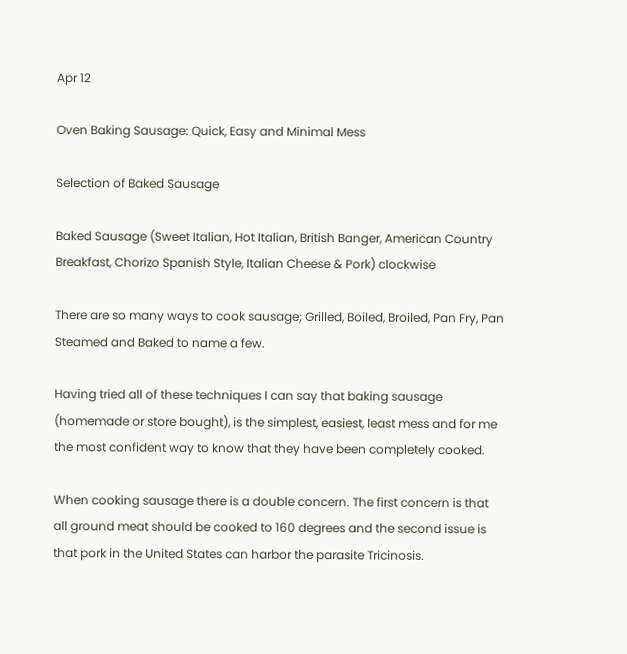Apr 12

Oven Baking Sausage: Quick, Easy and Minimal Mess

Selection of Baked Sausage

Baked Sausage (Sweet Italian, Hot Italian, British Banger, American Country Breakfast, Chorizo Spanish Style, Italian Cheese & Pork) clockwise

There are so many ways to cook sausage; Grilled, Boiled, Broiled, Pan Fry, Pan Steamed and Baked to name a few.

Having tried all of these techniques I can say that baking sausage (homemade or store bought), is the simplest, easiest, least mess and for me the most confident way to know that they have been completely cooked.

When cooking sausage there is a double concern. The first concern is that all ground meat should be cooked to 160 degrees and the second issue is that pork in the United States can harbor the parasite Tricinosis.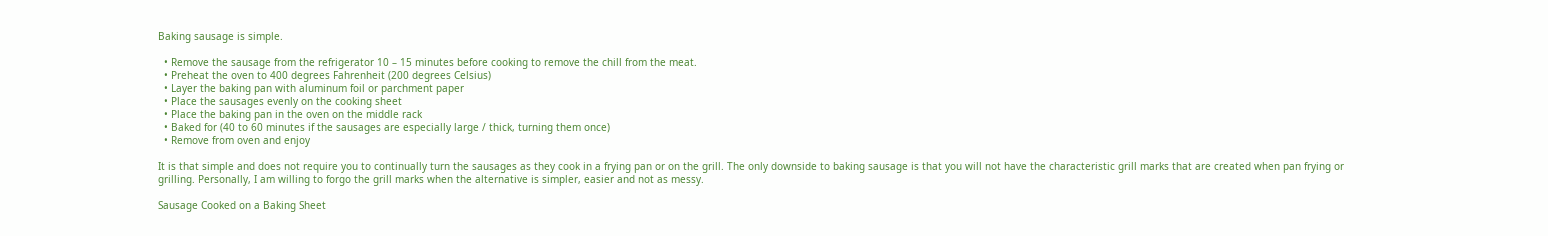Baking sausage is simple.

  • Remove the sausage from the refrigerator 10 – 15 minutes before cooking to remove the chill from the meat.
  • Preheat the oven to 400 degrees Fahrenheit (200 degrees Celsius)
  • Layer the baking pan with aluminum foil or parchment paper
  • Place the sausages evenly on the cooking sheet
  • Place the baking pan in the oven on the middle rack
  • Baked for (40 to 60 minutes if the sausages are especially large / thick, turning them once)
  • Remove from oven and enjoy

It is that simple and does not require you to continually turn the sausages as they cook in a frying pan or on the grill. The only downside to baking sausage is that you will not have the characteristic grill marks that are created when pan frying or grilling. Personally, I am willing to forgo the grill marks when the alternative is simpler, easier and not as messy.

Sausage Cooked on a Baking Sheet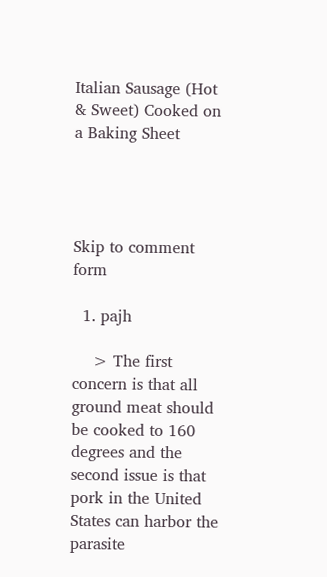Italian Sausage (Hot & Sweet) Cooked on a Baking Sheet




Skip to comment form

  1. pajh

    > The first concern is that all ground meat should be cooked to 160 degrees and the second issue is that pork in the United States can harbor the parasite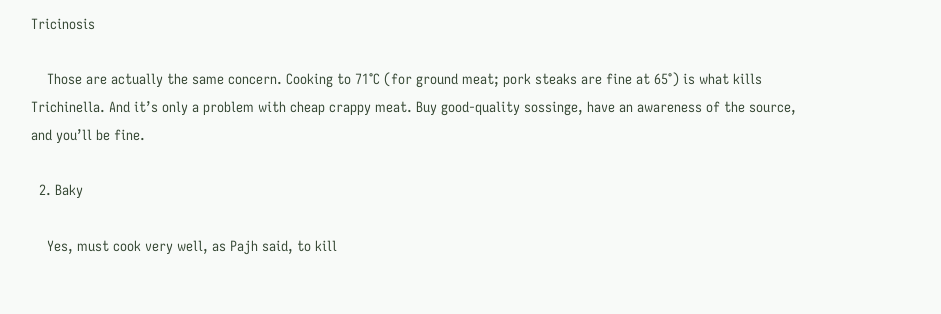Tricinosis

    Those are actually the same concern. Cooking to 71°C (for ground meat; pork steaks are fine at 65°) is what kills Trichinella. And it’s only a problem with cheap crappy meat. Buy good-quality sossinge, have an awareness of the source, and you’ll be fine.

  2. Baky

    Yes, must cook very well, as Pajh said, to kill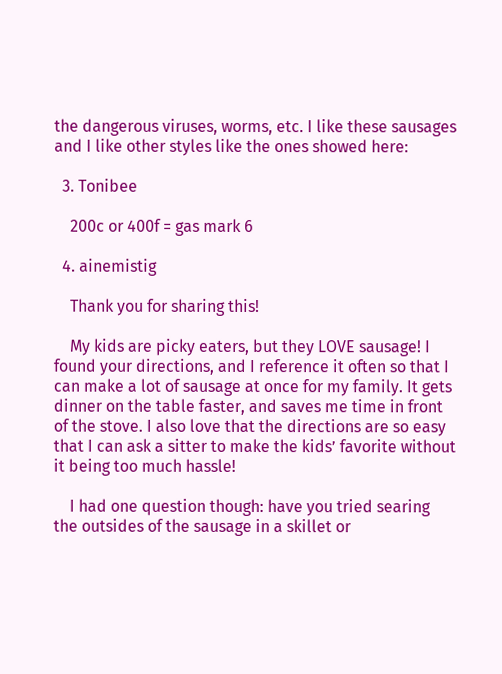the dangerous viruses, worms, etc. I like these sausages and I like other styles like the ones showed here:

  3. Tonibee

    200c or 400f = gas mark 6

  4. ainemistig

    Thank you for sharing this!

    My kids are picky eaters, but they LOVE sausage! I found your directions, and I reference it often so that I can make a lot of sausage at once for my family. It gets dinner on the table faster, and saves me time in front of the stove. I also love that the directions are so easy that I can ask a sitter to make the kids’ favorite without it being too much hassle!

    I had one question though: have you tried searing the outsides of the sausage in a skillet or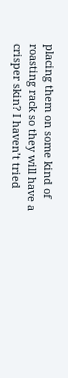placing them on some kind of roasting rack so they will have a crisper skin? I haven’t tried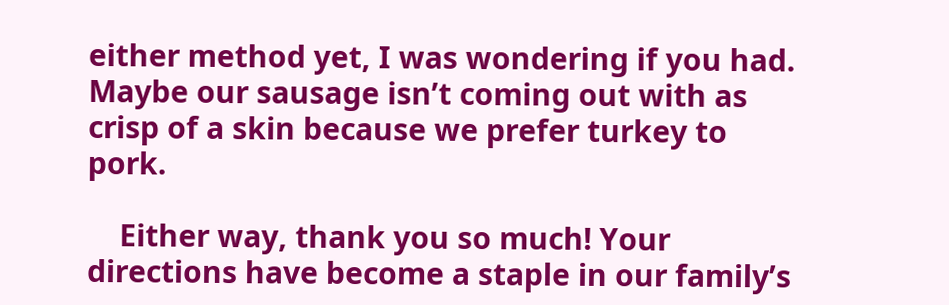either method yet, I was wondering if you had. Maybe our sausage isn’t coming out with as crisp of a skin because we prefer turkey to pork.

    Either way, thank you so much! Your directions have become a staple in our family’s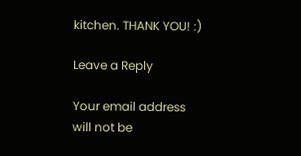kitchen. THANK YOU! :)

Leave a Reply

Your email address will not be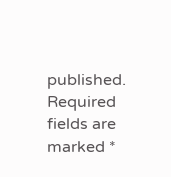published. Required fields are marked *